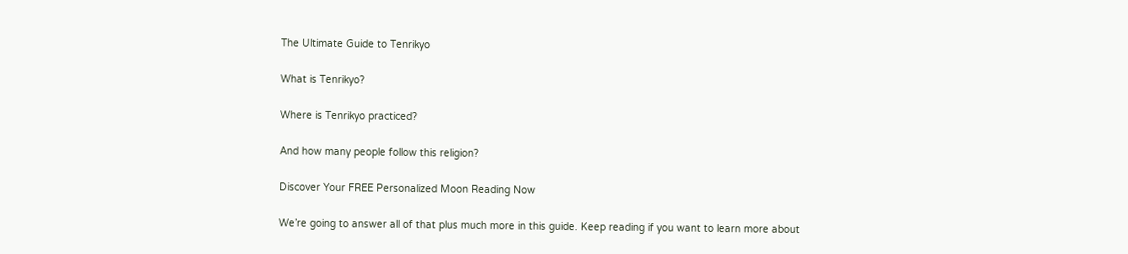The Ultimate Guide to Tenrikyo

What is Tenrikyo?

Where is Tenrikyo practiced?

And how many people follow this religion?

Discover Your FREE Personalized Moon Reading Now

We’re going to answer all of that plus much more in this guide. Keep reading if you want to learn more about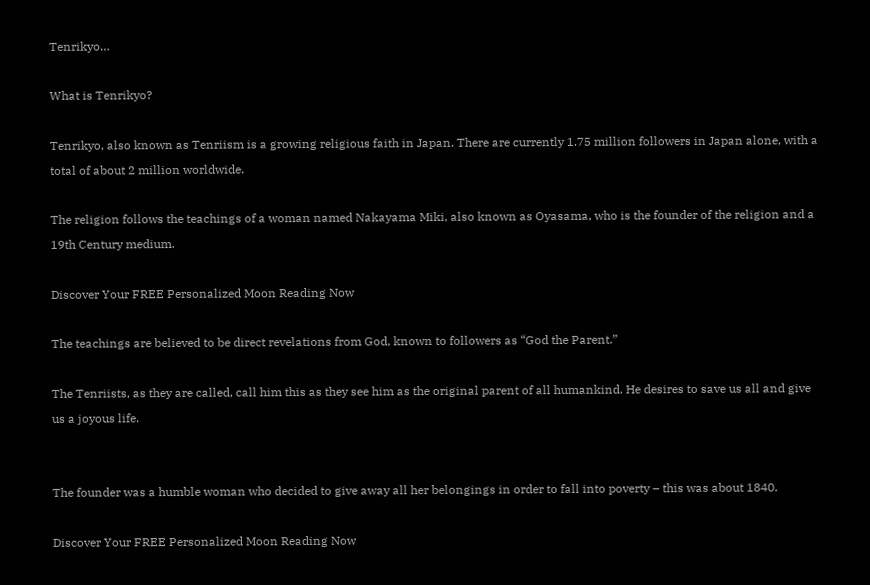Tenrikyo…

What is Tenrikyo?

Tenrikyo, also known as Tenriism is a growing religious faith in Japan. There are currently 1.75 million followers in Japan alone, with a total of about 2 million worldwide.

The religion follows the teachings of a woman named Nakayama Miki, also known as Oyasama, who is the founder of the religion and a 19th Century medium.

Discover Your FREE Personalized Moon Reading Now

The teachings are believed to be direct revelations from God, known to followers as “God the Parent.”

The Tenriists, as they are called, call him this as they see him as the original parent of all humankind. He desires to save us all and give us a joyous life.


The founder was a humble woman who decided to give away all her belongings in order to fall into poverty – this was about 1840.

Discover Your FREE Personalized Moon Reading Now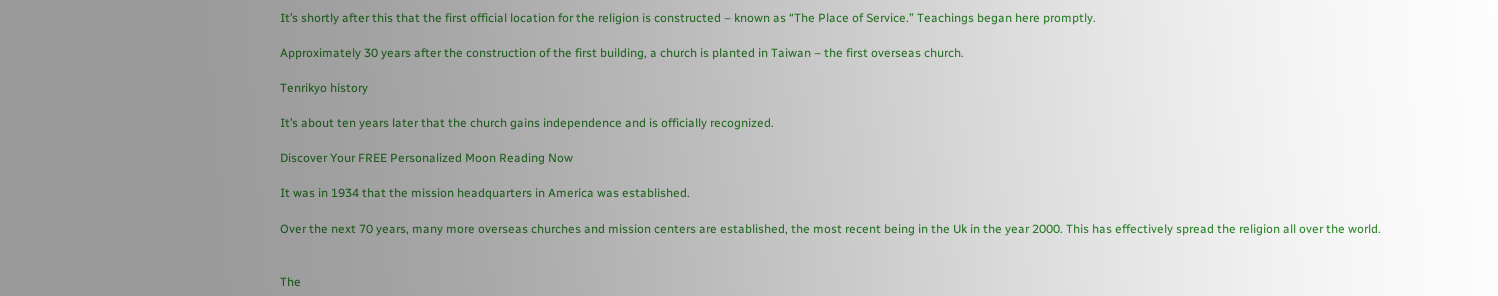It’s shortly after this that the first official location for the religion is constructed – known as “The Place of Service.” Teachings began here promptly.

Approximately 30 years after the construction of the first building, a church is planted in Taiwan – the first overseas church.

Tenrikyo history

It’s about ten years later that the church gains independence and is officially recognized.

Discover Your FREE Personalized Moon Reading Now

It was in 1934 that the mission headquarters in America was established.

Over the next 70 years, many more overseas churches and mission centers are established, the most recent being in the Uk in the year 2000. This has effectively spread the religion all over the world.


The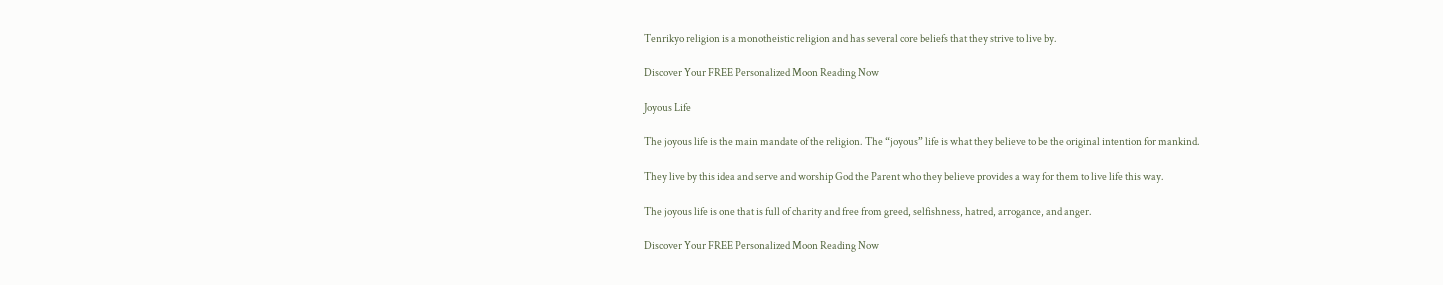Tenrikyo religion is a monotheistic religion and has several core beliefs that they strive to live by.

Discover Your FREE Personalized Moon Reading Now

Joyous Life

The joyous life is the main mandate of the religion. The “joyous” life is what they believe to be the original intention for mankind.

They live by this idea and serve and worship God the Parent who they believe provides a way for them to live life this way.

The joyous life is one that is full of charity and free from greed, selfishness, hatred, arrogance, and anger.

Discover Your FREE Personalized Moon Reading Now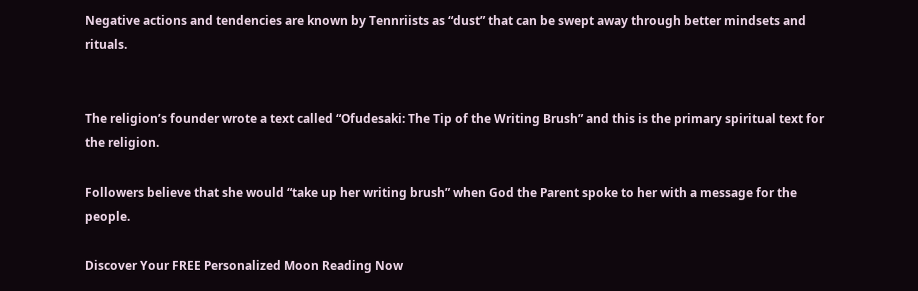Negative actions and tendencies are known by Tennriists as “dust” that can be swept away through better mindsets and rituals.


The religion’s founder wrote a text called “Ofudesaki: The Tip of the Writing Brush” and this is the primary spiritual text for the religion.

Followers believe that she would “take up her writing brush” when God the Parent spoke to her with a message for the people.

Discover Your FREE Personalized Moon Reading Now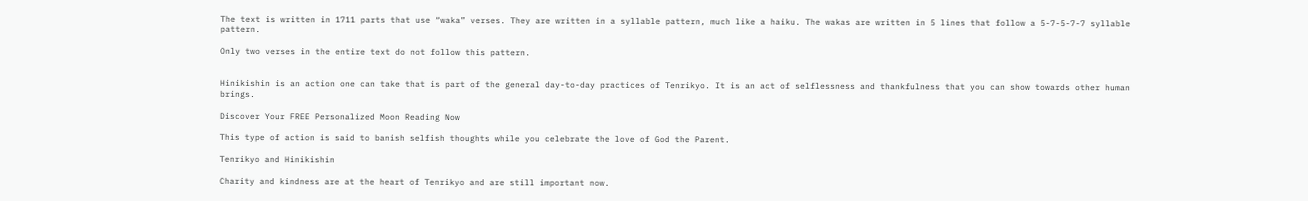The text is written in 1711 parts that use “waka” verses. They are written in a syllable pattern, much like a haiku. The wakas are written in 5 lines that follow a 5-7-5-7-7 syllable pattern.

Only two verses in the entire text do not follow this pattern.


Hinikishin is an action one can take that is part of the general day-to-day practices of Tenrikyo. It is an act of selflessness and thankfulness that you can show towards other human brings.

Discover Your FREE Personalized Moon Reading Now

This type of action is said to banish selfish thoughts while you celebrate the love of God the Parent.

Tenrikyo and Hinikishin

Charity and kindness are at the heart of Tenrikyo and are still important now.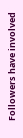Followers have involved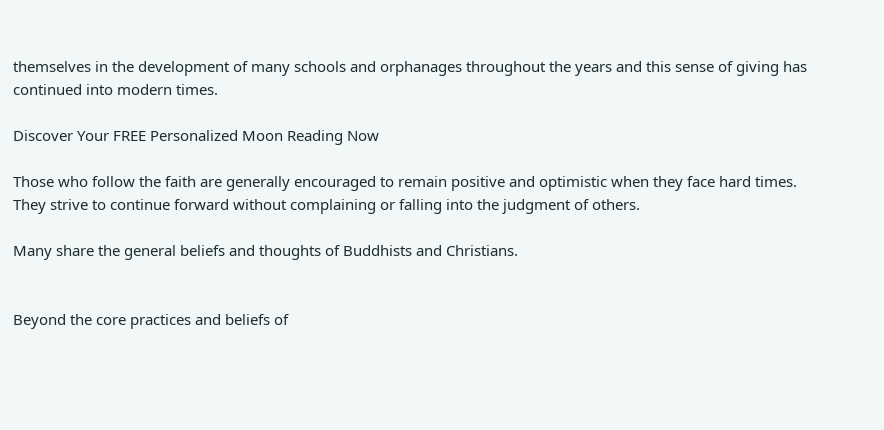themselves in the development of many schools and orphanages throughout the years and this sense of giving has continued into modern times.

Discover Your FREE Personalized Moon Reading Now

Those who follow the faith are generally encouraged to remain positive and optimistic when they face hard times. They strive to continue forward without complaining or falling into the judgment of others.

Many share the general beliefs and thoughts of Buddhists and Christians.


Beyond the core practices and beliefs of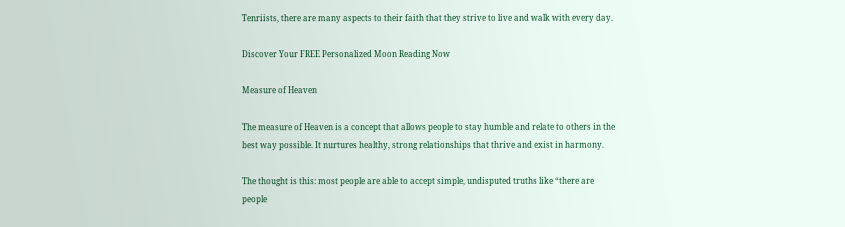Tenriists, there are many aspects to their faith that they strive to live and walk with every day.

Discover Your FREE Personalized Moon Reading Now

Measure of Heaven

The measure of Heaven is a concept that allows people to stay humble and relate to others in the best way possible. It nurtures healthy, strong relationships that thrive and exist in harmony.

The thought is this: most people are able to accept simple, undisputed truths like “there are people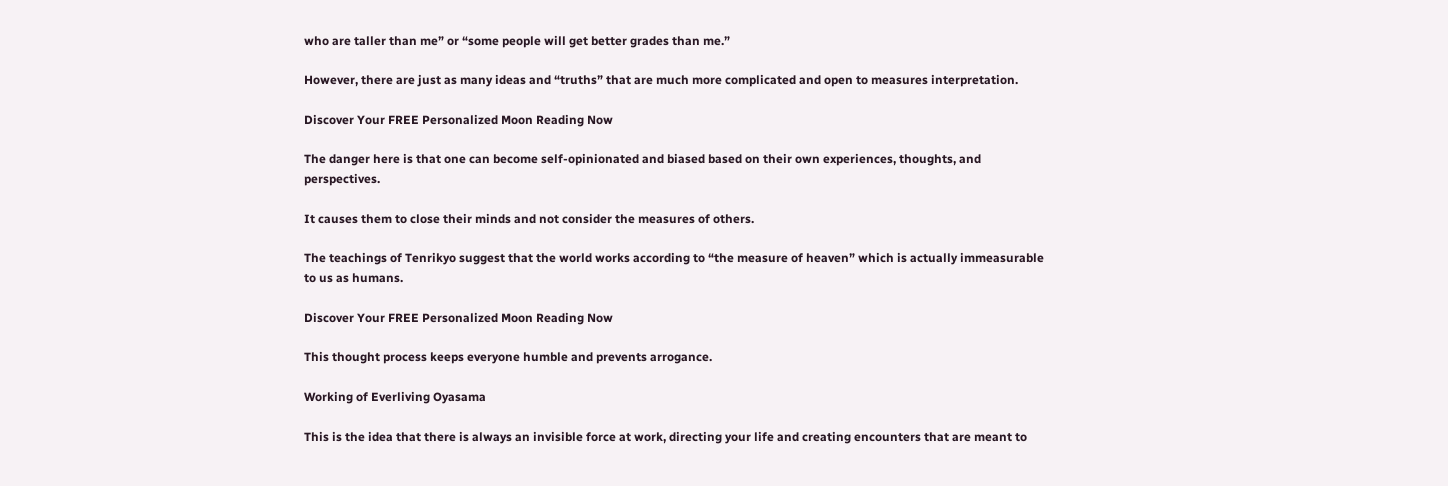who are taller than me” or “some people will get better grades than me.”

However, there are just as many ideas and “truths” that are much more complicated and open to measures interpretation.

Discover Your FREE Personalized Moon Reading Now

The danger here is that one can become self-opinionated and biased based on their own experiences, thoughts, and perspectives.

It causes them to close their minds and not consider the measures of others.

The teachings of Tenrikyo suggest that the world works according to “the measure of heaven” which is actually immeasurable to us as humans.

Discover Your FREE Personalized Moon Reading Now

This thought process keeps everyone humble and prevents arrogance.

Working of Everliving Oyasama

This is the idea that there is always an invisible force at work, directing your life and creating encounters that are meant to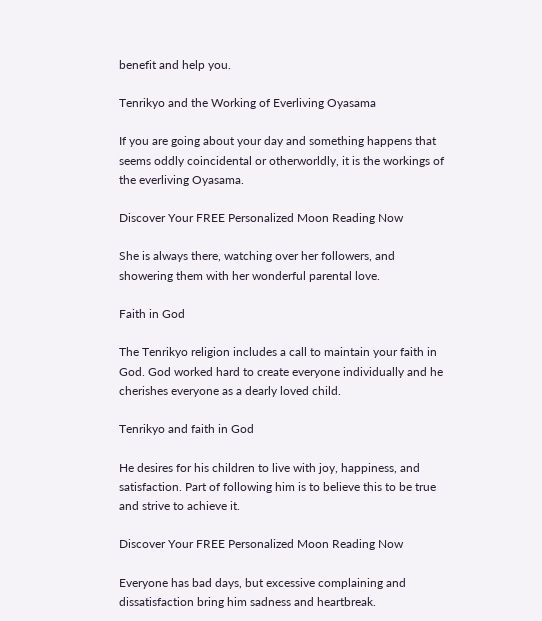benefit and help you.

Tenrikyo and the Working of Everliving Oyasama

If you are going about your day and something happens that seems oddly coincidental or otherworldly, it is the workings of the everliving Oyasama.

Discover Your FREE Personalized Moon Reading Now

She is always there, watching over her followers, and showering them with her wonderful parental love.

Faith in God

The Tenrikyo religion includes a call to maintain your faith in God. God worked hard to create everyone individually and he cherishes everyone as a dearly loved child.

Tenrikyo and faith in God

He desires for his children to live with joy, happiness, and satisfaction. Part of following him is to believe this to be true and strive to achieve it.

Discover Your FREE Personalized Moon Reading Now

Everyone has bad days, but excessive complaining and dissatisfaction bring him sadness and heartbreak.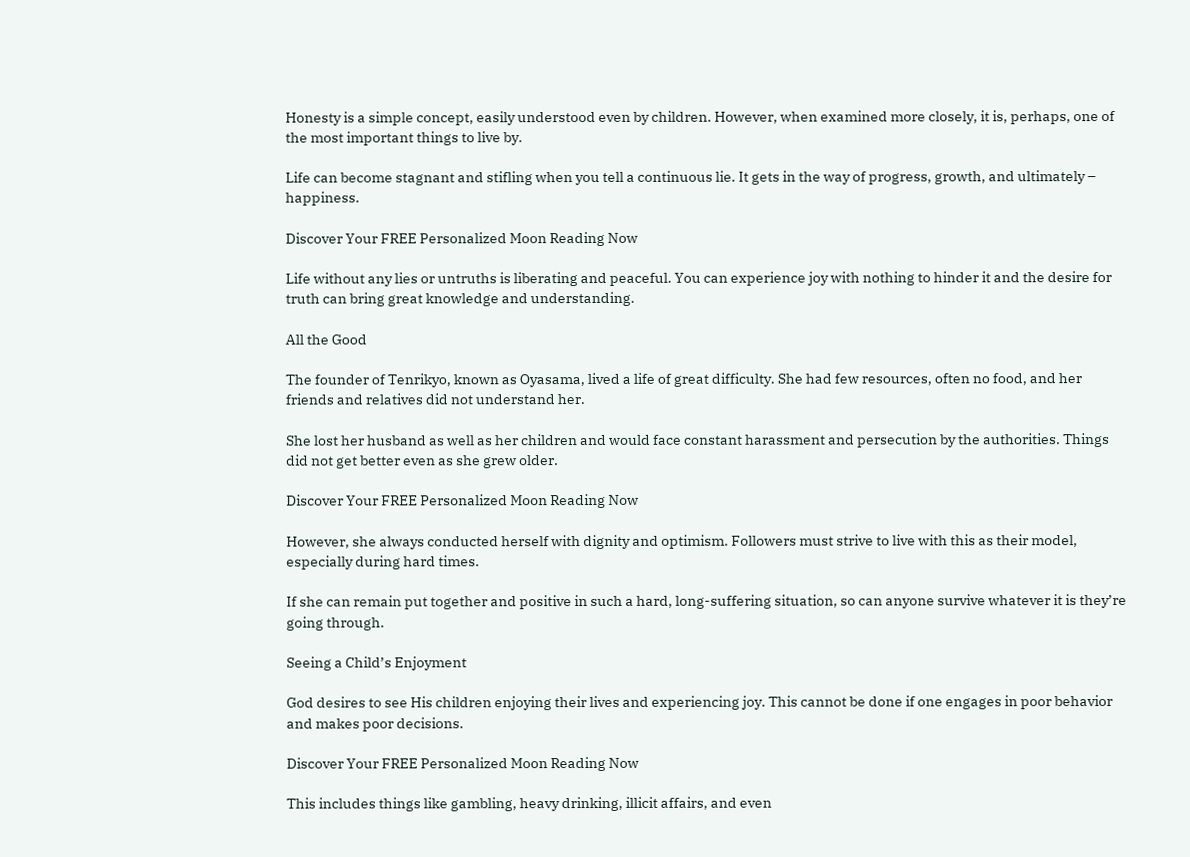Honesty is a simple concept, easily understood even by children. However, when examined more closely, it is, perhaps, one of the most important things to live by.

Life can become stagnant and stifling when you tell a continuous lie. It gets in the way of progress, growth, and ultimately – happiness.

Discover Your FREE Personalized Moon Reading Now

Life without any lies or untruths is liberating and peaceful. You can experience joy with nothing to hinder it and the desire for truth can bring great knowledge and understanding.

All the Good

The founder of Tenrikyo, known as Oyasama, lived a life of great difficulty. She had few resources, often no food, and her friends and relatives did not understand her.

She lost her husband as well as her children and would face constant harassment and persecution by the authorities. Things did not get better even as she grew older.

Discover Your FREE Personalized Moon Reading Now

However, she always conducted herself with dignity and optimism. Followers must strive to live with this as their model, especially during hard times.

If she can remain put together and positive in such a hard, long-suffering situation, so can anyone survive whatever it is they’re going through.

Seeing a Child’s Enjoyment

God desires to see His children enjoying their lives and experiencing joy. This cannot be done if one engages in poor behavior and makes poor decisions.

Discover Your FREE Personalized Moon Reading Now

This includes things like gambling, heavy drinking, illicit affairs, and even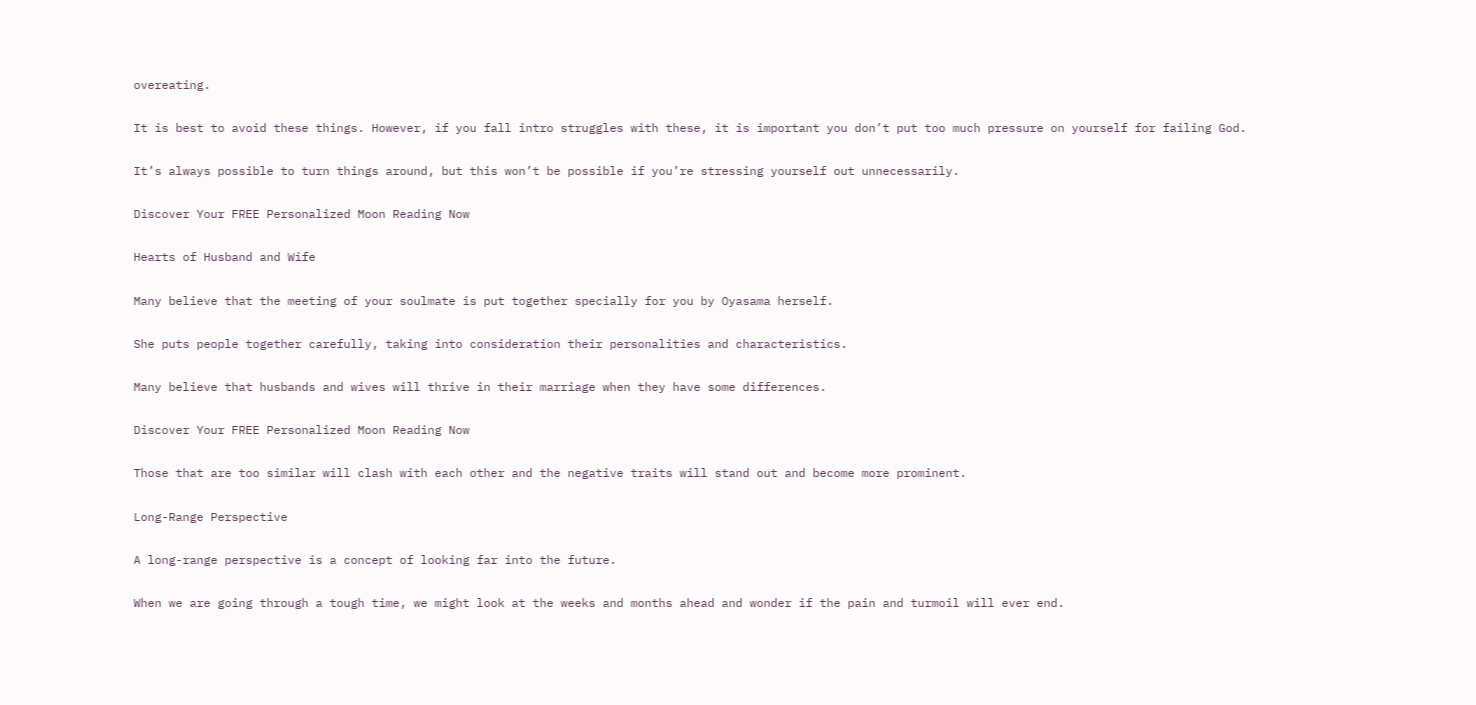overeating.

It is best to avoid these things. However, if you fall intro struggles with these, it is important you don’t put too much pressure on yourself for failing God.

It’s always possible to turn things around, but this won’t be possible if you’re stressing yourself out unnecessarily.

Discover Your FREE Personalized Moon Reading Now

Hearts of Husband and Wife

Many believe that the meeting of your soulmate is put together specially for you by Oyasama herself.

She puts people together carefully, taking into consideration their personalities and characteristics.

Many believe that husbands and wives will thrive in their marriage when they have some differences.

Discover Your FREE Personalized Moon Reading Now

Those that are too similar will clash with each other and the negative traits will stand out and become more prominent.

Long-Range Perspective

A long-range perspective is a concept of looking far into the future.

When we are going through a tough time, we might look at the weeks and months ahead and wonder if the pain and turmoil will ever end.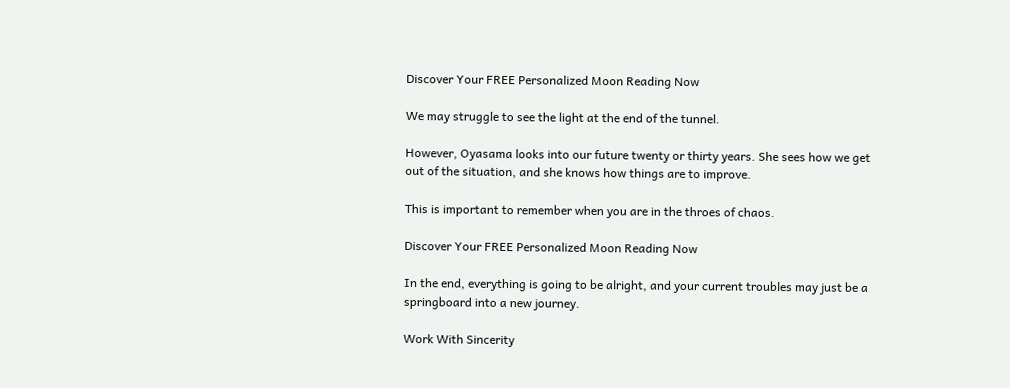Discover Your FREE Personalized Moon Reading Now

We may struggle to see the light at the end of the tunnel.

However, Oyasama looks into our future twenty or thirty years. She sees how we get out of the situation, and she knows how things are to improve.

This is important to remember when you are in the throes of chaos.

Discover Your FREE Personalized Moon Reading Now

In the end, everything is going to be alright, and your current troubles may just be a springboard into a new journey.

Work With Sincerity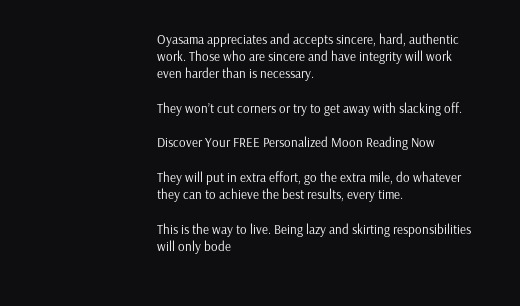Oyasama appreciates and accepts sincere, hard, authentic work. Those who are sincere and have integrity will work even harder than is necessary.

They won’t cut corners or try to get away with slacking off.

Discover Your FREE Personalized Moon Reading Now

They will put in extra effort, go the extra mile, do whatever they can to achieve the best results, every time.

This is the way to live. Being lazy and skirting responsibilities will only bode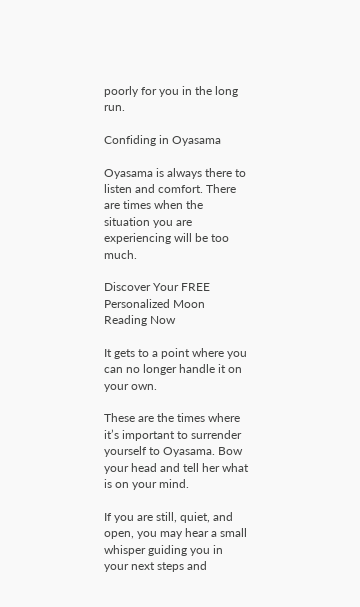poorly for you in the long run.

Confiding in Oyasama

Oyasama is always there to listen and comfort. There are times when the situation you are experiencing will be too much.

Discover Your FREE Personalized Moon Reading Now

It gets to a point where you can no longer handle it on your own.

These are the times where it’s important to surrender yourself to Oyasama. Bow your head and tell her what is on your mind.

If you are still, quiet, and open, you may hear a small whisper guiding you in your next steps and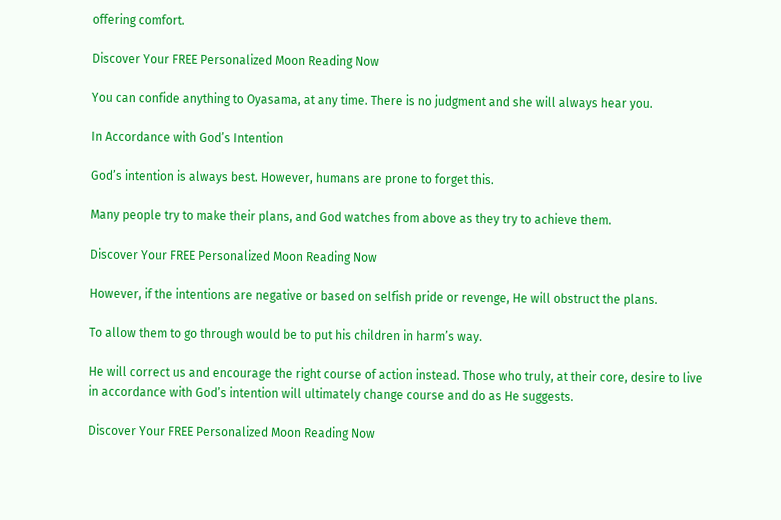offering comfort.

Discover Your FREE Personalized Moon Reading Now

You can confide anything to Oyasama, at any time. There is no judgment and she will always hear you.

In Accordance with God’s Intention

God’s intention is always best. However, humans are prone to forget this.

Many people try to make their plans, and God watches from above as they try to achieve them.

Discover Your FREE Personalized Moon Reading Now

However, if the intentions are negative or based on selfish pride or revenge, He will obstruct the plans.

To allow them to go through would be to put his children in harm’s way.

He will correct us and encourage the right course of action instead. Those who truly, at their core, desire to live in accordance with God’s intention will ultimately change course and do as He suggests.

Discover Your FREE Personalized Moon Reading Now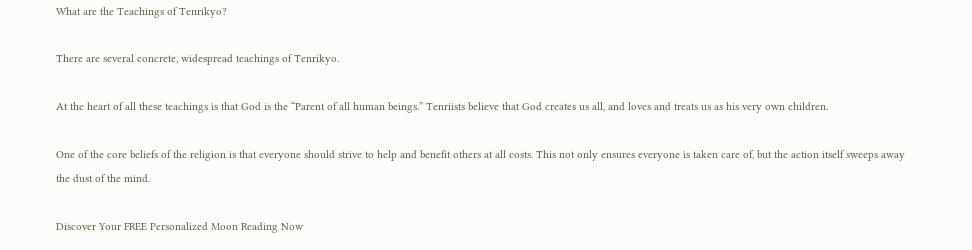What are the Teachings of Tenrikyo?

There are several concrete, widespread teachings of Tenrikyo.

At the heart of all these teachings is that God is the “Parent of all human beings.” Tenriists believe that God creates us all, and loves and treats us as his very own children.

One of the core beliefs of the religion is that everyone should strive to help and benefit others at all costs. This not only ensures everyone is taken care of, but the action itself sweeps away the dust of the mind.

Discover Your FREE Personalized Moon Reading Now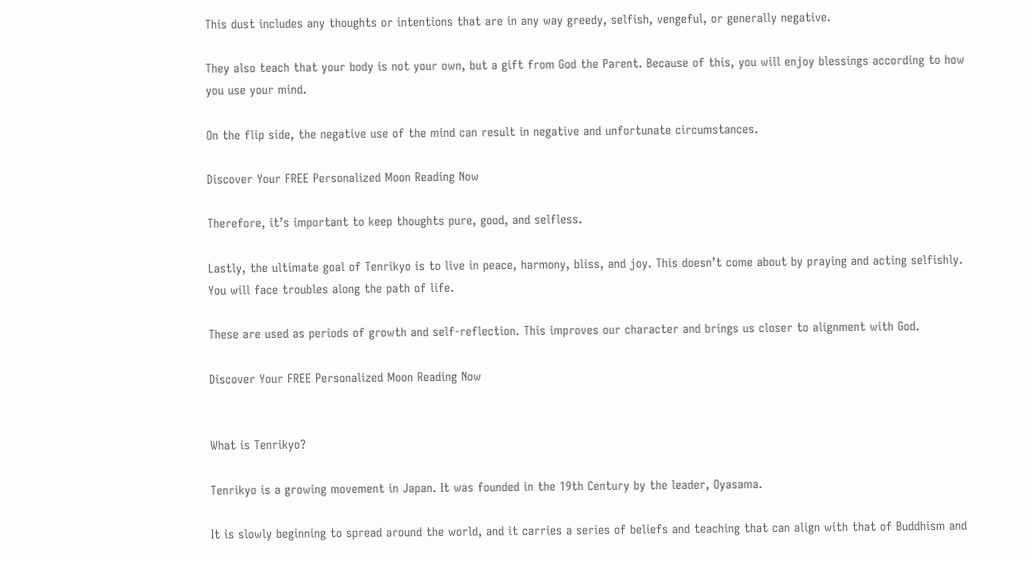This dust includes any thoughts or intentions that are in any way greedy, selfish, vengeful, or generally negative.

They also teach that your body is not your own, but a gift from God the Parent. Because of this, you will enjoy blessings according to how you use your mind.

On the flip side, the negative use of the mind can result in negative and unfortunate circumstances.

Discover Your FREE Personalized Moon Reading Now

Therefore, it’s important to keep thoughts pure, good, and selfless.

Lastly, the ultimate goal of Tenrikyo is to live in peace, harmony, bliss, and joy. This doesn’t come about by praying and acting selfishly. You will face troubles along the path of life.

These are used as periods of growth and self-reflection. This improves our character and brings us closer to alignment with God.

Discover Your FREE Personalized Moon Reading Now


What is Tenrikyo?

Tenrikyo is a growing movement in Japan. It was founded in the 19th Century by the leader, Oyasama.

It is slowly beginning to spread around the world, and it carries a series of beliefs and teaching that can align with that of Buddhism and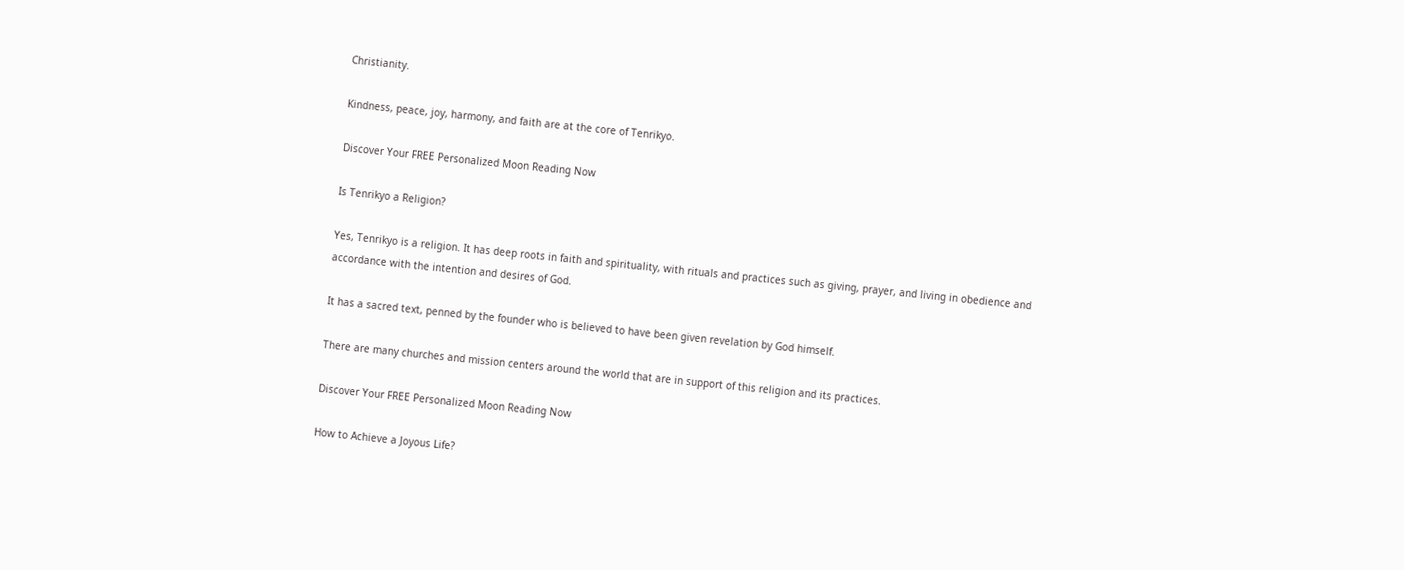Christianity.

Kindness, peace, joy, harmony, and faith are at the core of Tenrikyo.

Discover Your FREE Personalized Moon Reading Now

Is Tenrikyo a Religion?

Yes, Tenrikyo is a religion. It has deep roots in faith and spirituality, with rituals and practices such as giving, prayer, and living in obedience and accordance with the intention and desires of God.

It has a sacred text, penned by the founder who is believed to have been given revelation by God himself.

There are many churches and mission centers around the world that are in support of this religion and its practices.

Discover Your FREE Personalized Moon Reading Now

How to Achieve a Joyous Life?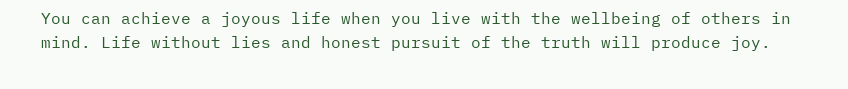You can achieve a joyous life when you live with the wellbeing of others in mind. Life without lies and honest pursuit of the truth will produce joy.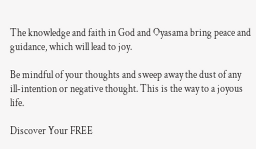The knowledge and faith in God and Oyasama bring peace and guidance, which will lead to joy.

Be mindful of your thoughts and sweep away the dust of any ill-intention or negative thought. This is the way to a joyous life.

Discover Your FREE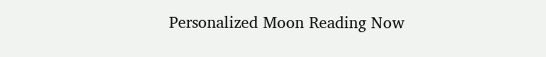Personalized Moon Reading Now